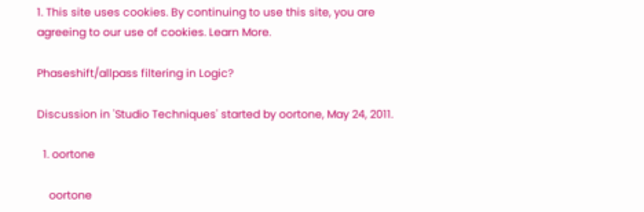1. This site uses cookies. By continuing to use this site, you are agreeing to our use of cookies. Learn More.

Phaseshift/allpass filtering in Logic?

Discussion in 'Studio Techniques' started by oortone, May 24, 2011.

  1. oortone

    oortone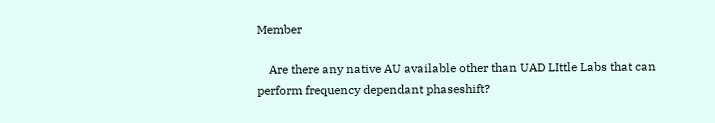Member

    Are there any native AU available other than UAD LIttle Labs that can perform frequency dependant phaseshift?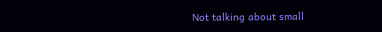Not talking about small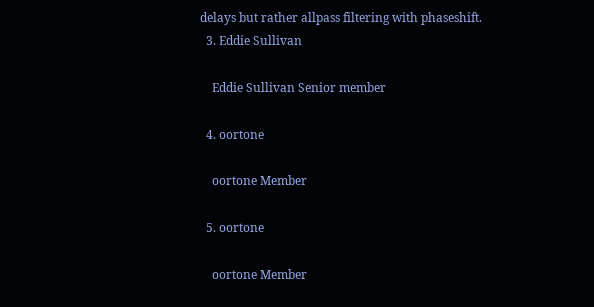delays but rather allpass filtering with phaseshift.
  3. Eddie Sullivan

    Eddie Sullivan Senior member

  4. oortone

    oortone Member

  5. oortone

    oortone Member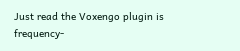Just read the Voxengo plugin is frequency-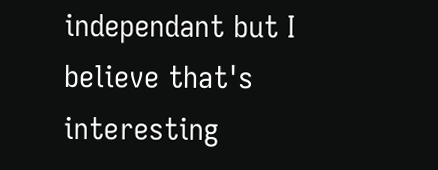independant but I believe that's interesting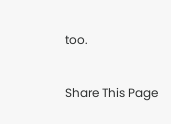too.

Share This Page